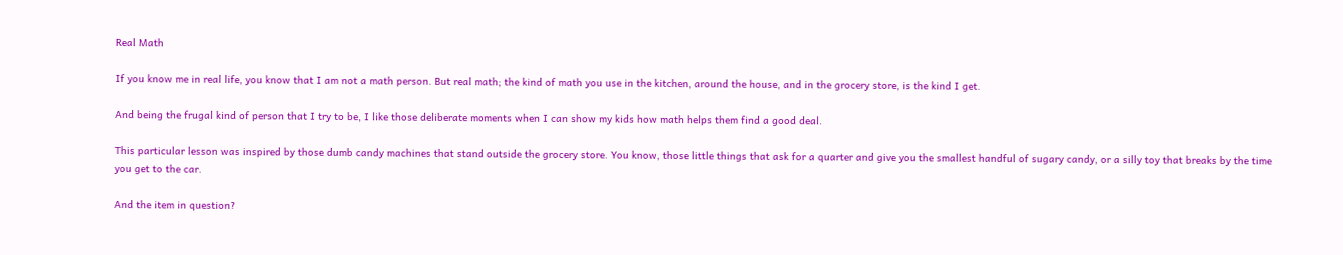Real Math

If you know me in real life, you know that I am not a math person. But real math; the kind of math you use in the kitchen, around the house, and in the grocery store, is the kind I get.

And being the frugal kind of person that I try to be, I like those deliberate moments when I can show my kids how math helps them find a good deal.

This particular lesson was inspired by those dumb candy machines that stand outside the grocery store. You know, those little things that ask for a quarter and give you the smallest handful of sugary candy, or a silly toy that breaks by the time you get to the car.

And the item in question?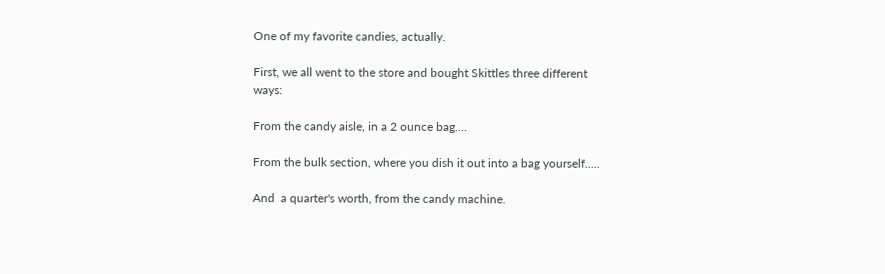One of my favorite candies, actually.

First, we all went to the store and bought Skittles three different ways:

From the candy aisle, in a 2 ounce bag....

From the bulk section, where you dish it out into a bag yourself.....

And  a quarter's worth, from the candy machine.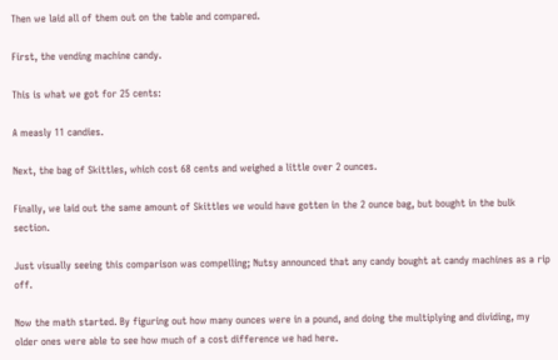Then we laid all of them out on the table and compared.

First, the vending machine candy.

This is what we got for 25 cents:

A measly 11 candies.

Next, the bag of Skittles, which cost 68 cents and weighed a little over 2 ounces.

Finally, we laid out the same amount of Skittles we would have gotten in the 2 ounce bag, but bought in the bulk section.

Just visually seeing this comparison was compelling; Nutsy announced that any candy bought at candy machines as a rip off.

Now the math started. By figuring out how many ounces were in a pound, and doing the multiplying and dividing, my older ones were able to see how much of a cost difference we had here.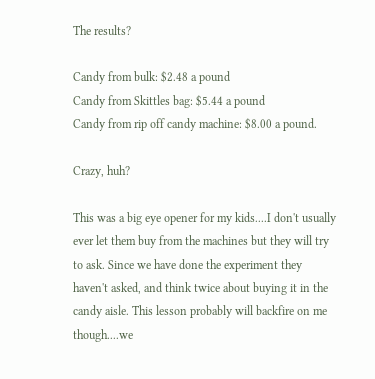The results?

Candy from bulk: $2.48 a pound
Candy from Skittles bag: $5.44 a pound
Candy from rip off candy machine: $8.00 a pound.

Crazy, huh?

This was a big eye opener for my kids....I don't usually ever let them buy from the machines but they will try to ask. Since we have done the experiment they haven't asked, and think twice about buying it in the candy aisle. This lesson probably will backfire on me though....we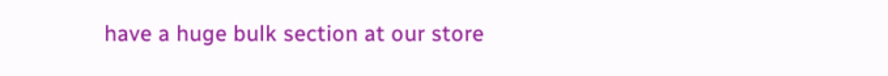have a huge bulk section at our store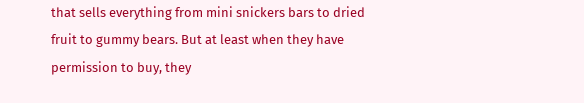that sells everything from mini snickers bars to dried fruit to gummy bears. But at least when they have permission to buy, they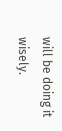will be doing it wisely.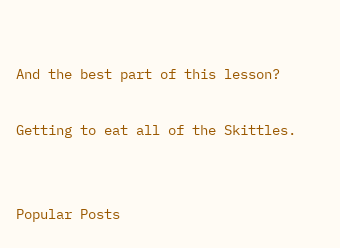And the best part of this lesson?

Getting to eat all of the Skittles.


Popular Posts